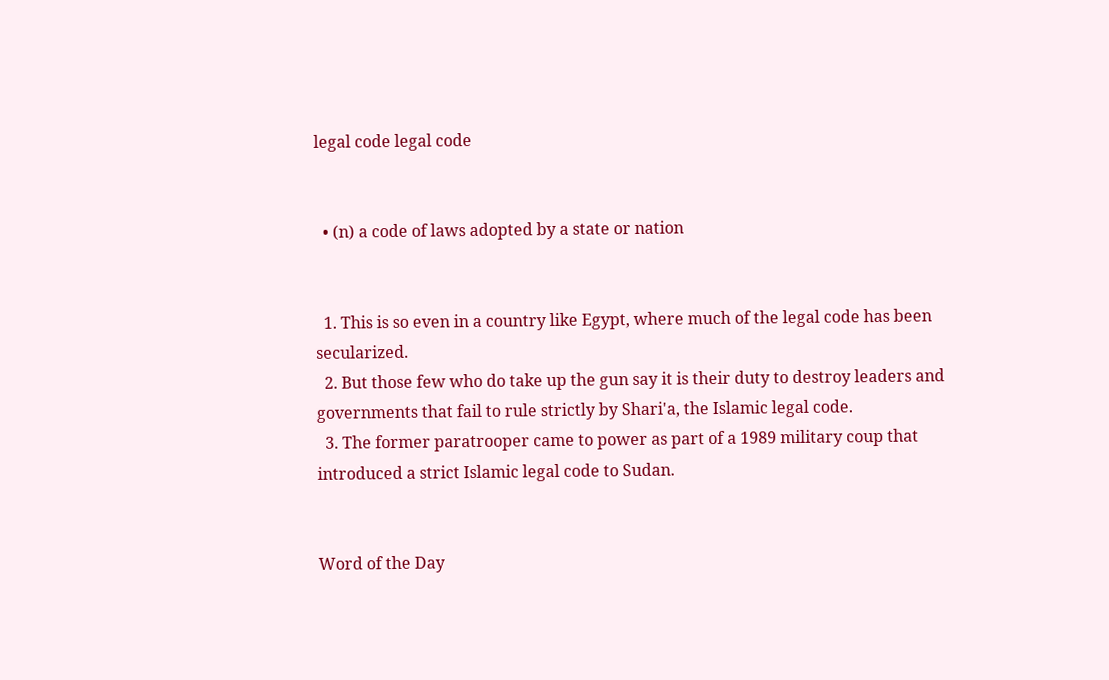legal code legal code


  • (n) a code of laws adopted by a state or nation


  1. This is so even in a country like Egypt, where much of the legal code has been secularized.
  2. But those few who do take up the gun say it is their duty to destroy leaders and governments that fail to rule strictly by Shari'a, the Islamic legal code.
  3. The former paratrooper came to power as part of a 1989 military coup that introduced a strict Islamic legal code to Sudan.


Word of the Day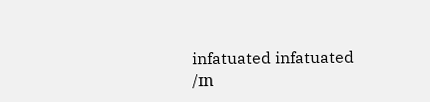infatuated infatuated
/ɪn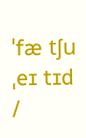ˈfæ tʃu ˌeɪ tɪd /